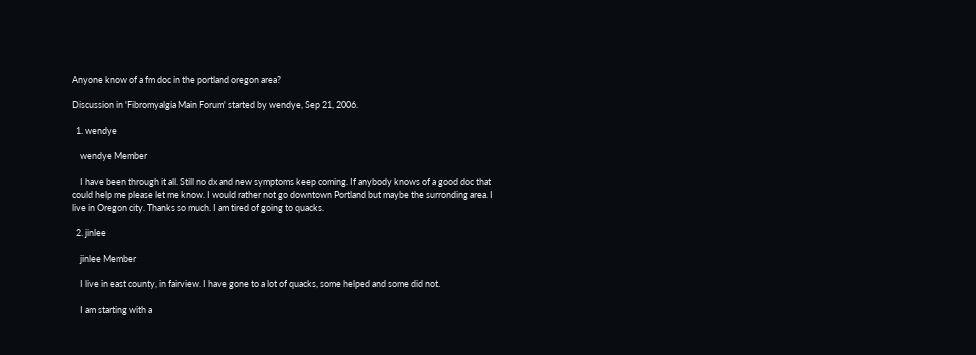Anyone know of a fm doc in the portland oregon area?

Discussion in 'Fibromyalgia Main Forum' started by wendye, Sep 21, 2006.

  1. wendye

    wendye Member

    I have been through it all. Still no dx and new symptoms keep coming. If anybody knows of a good doc that could help me please let me know. I would rather not go downtown Portland but maybe the surronding area. I live in Oregon city. Thanks so much. I am tired of going to quacks.

  2. jinlee

    jinlee Member

    I live in east county, in fairview. I have gone to a lot of quacks, some helped and some did not.

    I am starting with a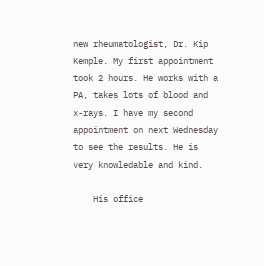new rheumatologist, Dr. Kip Kemple. My first appointment took 2 hours. He works with a PA, takes lots of blood and x-rays. I have my second appointment on next Wednesday to see the results. He is very knowledable and kind.

    His office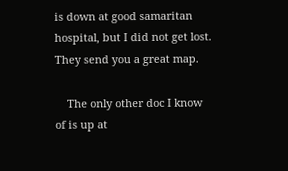is down at good samaritan hospital, but I did not get lost. They send you a great map.

    The only other doc I know of is up at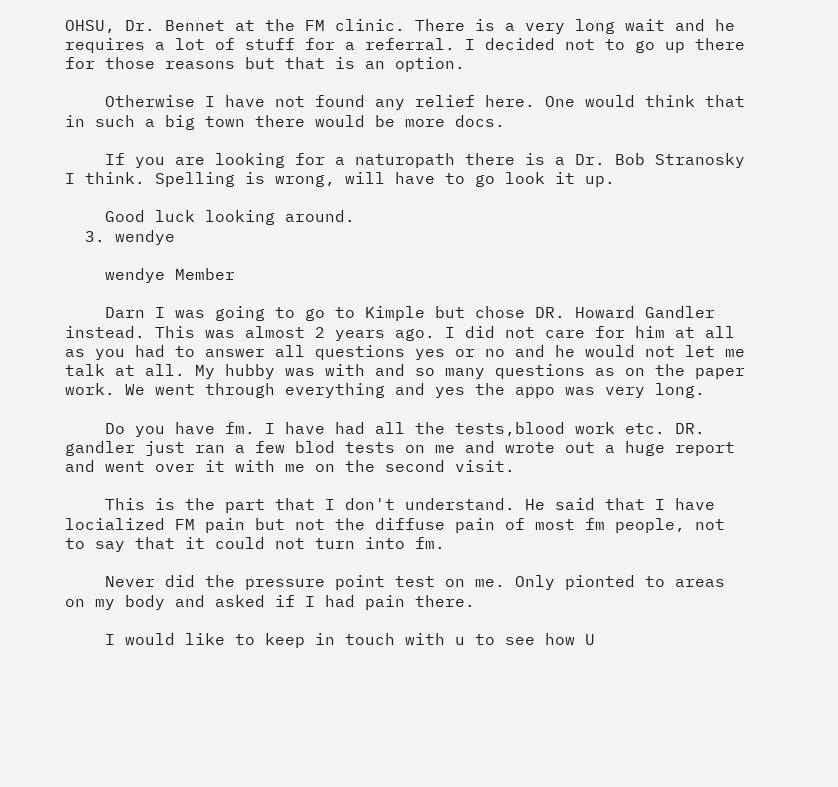OHSU, Dr. Bennet at the FM clinic. There is a very long wait and he requires a lot of stuff for a referral. I decided not to go up there for those reasons but that is an option.

    Otherwise I have not found any relief here. One would think that in such a big town there would be more docs.

    If you are looking for a naturopath there is a Dr. Bob Stranosky I think. Spelling is wrong, will have to go look it up.

    Good luck looking around.
  3. wendye

    wendye Member

    Darn I was going to go to Kimple but chose DR. Howard Gandler instead. This was almost 2 years ago. I did not care for him at all as you had to answer all questions yes or no and he would not let me talk at all. My hubby was with and so many questions as on the paper work. We went through everything and yes the appo was very long.

    Do you have fm. I have had all the tests,blood work etc. DR. gandler just ran a few blod tests on me and wrote out a huge report and went over it with me on the second visit.

    This is the part that I don't understand. He said that I have locialized FM pain but not the diffuse pain of most fm people, not to say that it could not turn into fm.

    Never did the pressure point test on me. Only pionted to areas on my body and asked if I had pain there.

    I would like to keep in touch with u to see how U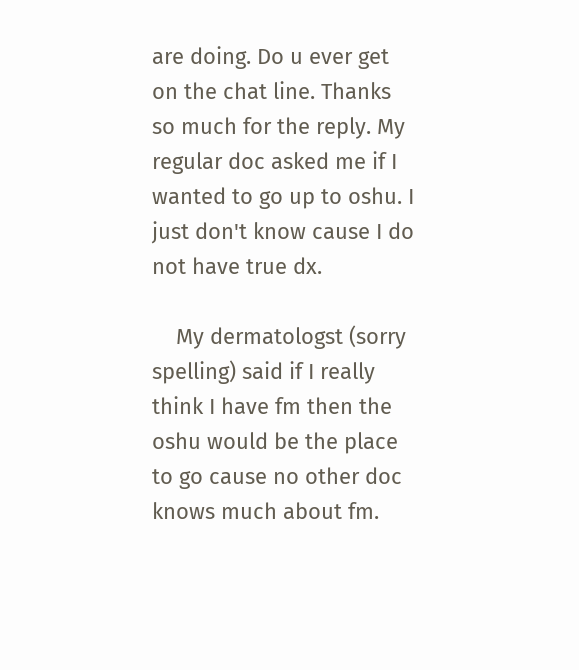are doing. Do u ever get on the chat line. Thanks so much for the reply. My regular doc asked me if I wanted to go up to oshu. I just don't know cause I do not have true dx.

    My dermatologst (sorry spelling) said if I really think I have fm then the oshu would be the place to go cause no other doc knows much about fm.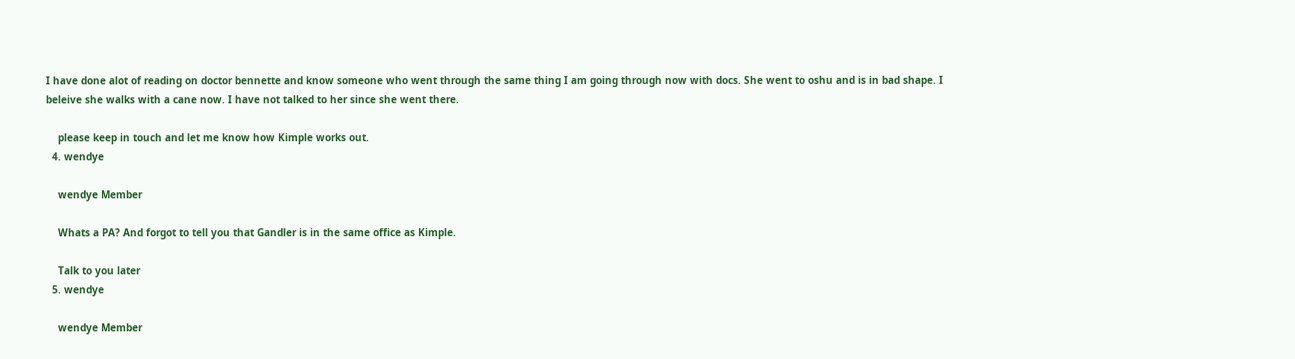I have done alot of reading on doctor bennette and know someone who went through the same thing I am going through now with docs. She went to oshu and is in bad shape. I beleive she walks with a cane now. I have not talked to her since she went there.

    please keep in touch and let me know how Kimple works out.
  4. wendye

    wendye Member

    Whats a PA? And forgot to tell you that Gandler is in the same office as Kimple.

    Talk to you later
  5. wendye

    wendye Member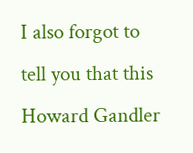I also forgot to tell you that this Howard Gandler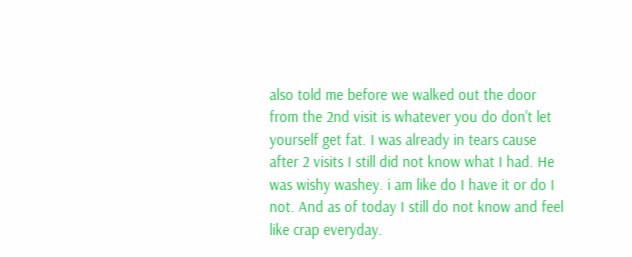also told me before we walked out the door from the 2nd visit is whatever you do don't let yourself get fat. I was already in tears cause after 2 visits I still did not know what I had. He was wishy washey. i am like do I have it or do I not. And as of today I still do not know and feel like crap everyday.